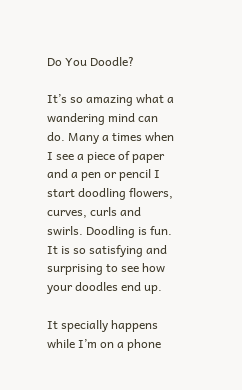Do You Doodle?

It’s so amazing what a wandering mind can do. Many a times when I see a piece of paper and a pen or pencil I start doodling flowers, curves, curls and swirls. Doodling is fun. It is so satisfying and surprising to see how your doodles end up.

It specially happens while I’m on a phone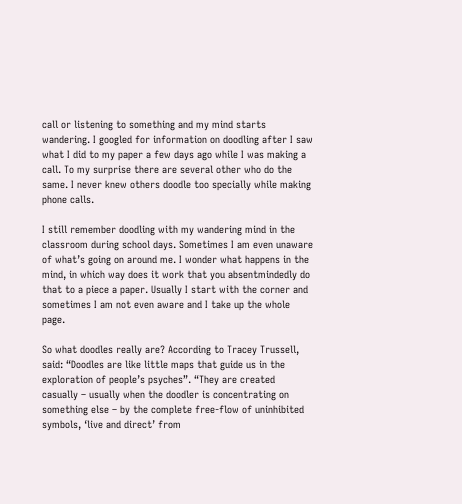call or listening to something and my mind starts wandering. I googled for information on doodling after I saw what I did to my paper a few days ago while I was making a call. To my surprise there are several other who do the same. I never knew others doodle too specially while making phone calls.

I still remember doodling with my wandering mind in the classroom during school days. Sometimes I am even unaware of what’s going on around me. I wonder what happens in the mind, in which way does it work that you absentmindedly do that to a piece a paper. Usually I start with the corner and sometimes I am not even aware and I take up the whole page.

So what doodles really are? According to Tracey Trussell, said: “Doodles are like little maps that guide us in the exploration of people’s psyches”. “They are created casually – usually when the doodler is concentrating on something else – by the complete free-flow of uninhibited symbols, ‘live and direct’ from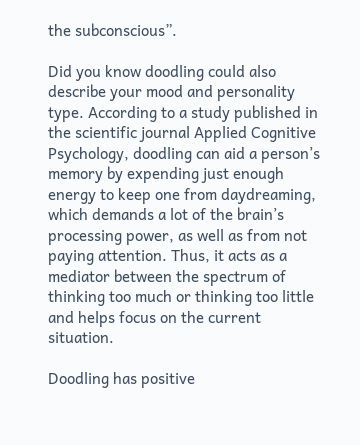the subconscious”.

Did you know doodling could also describe your mood and personality type. According to a study published in the scientific journal Applied Cognitive Psychology, doodling can aid a person’s memory by expending just enough energy to keep one from daydreaming, which demands a lot of the brain’s processing power, as well as from not paying attention. Thus, it acts as a mediator between the spectrum of thinking too much or thinking too little and helps focus on the current situation.

Doodling has positive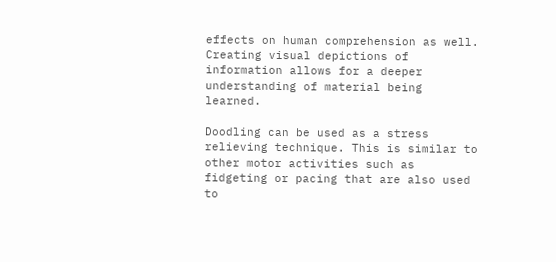effects on human comprehension as well. Creating visual depictions of information allows for a deeper understanding of material being learned.

Doodling can be used as a stress relieving technique. This is similar to other motor activities such as fidgeting or pacing that are also used to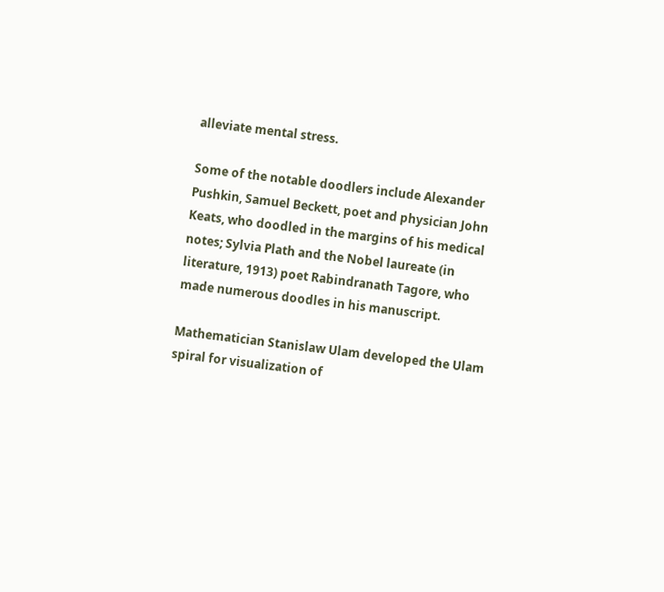alleviate mental stress.

Some of the notable doodlers include Alexander Pushkin, Samuel Beckett, poet and physician John Keats, who doodled in the margins of his medical notes; Sylvia Plath and the Nobel laureate (in literature, 1913) poet Rabindranath Tagore, who made numerous doodles in his manuscript.

Mathematician Stanislaw Ulam developed the Ulam spiral for visualization of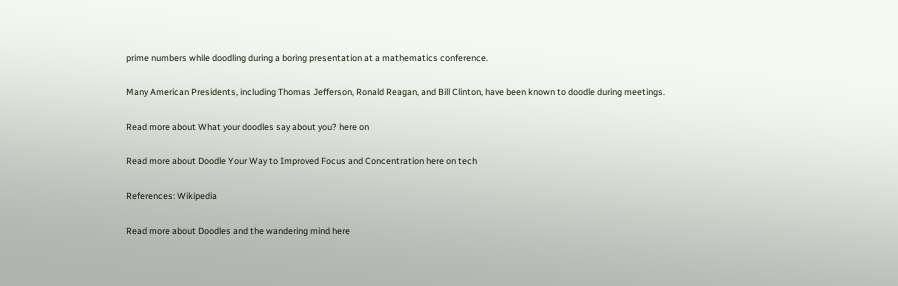prime numbers while doodling during a boring presentation at a mathematics conference.

Many American Presidents, including Thomas Jefferson, Ronald Reagan, and Bill Clinton, have been known to doodle during meetings.

Read more about What your doodles say about you? here on

Read more about Doodle Your Way to Improved Focus and Concentration here on tech

References: Wikipedia

Read more about Doodles and the wandering mind here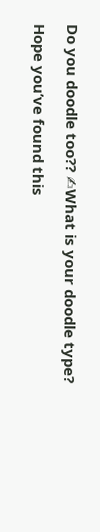Do you doodle too?? ✍What is your doodle type?

Hope you’ve found this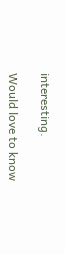interesting.

Would love to know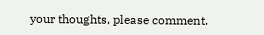your thoughts, please comment.